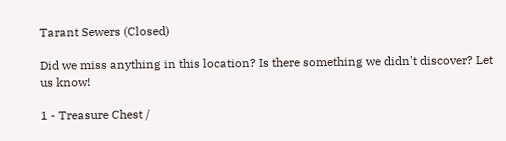Tarant Sewers (Closed)

Did we miss anything in this location? Is there something we didn't discover? Let us know!

1 - Treasure Chest /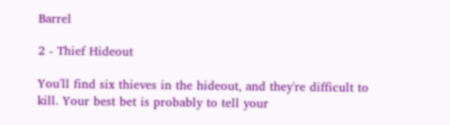Barrel

2 - Thief Hideout

You'll find six thieves in the hideout, and they're difficult to kill. Your best bet is probably to tell your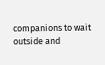companions to wait outside and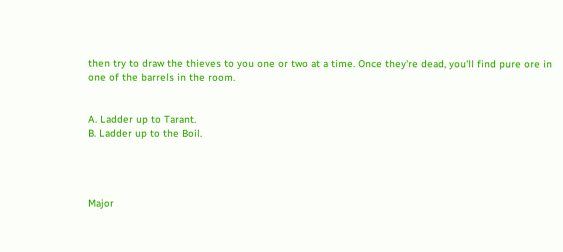then try to draw the thieves to you one or two at a time. Once they're dead, you'll find pure ore in one of the barrels in the room.


A. Ladder up to Tarant.
B. Ladder up to the Boil.




Major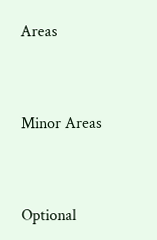Areas


Minor Areas


Optional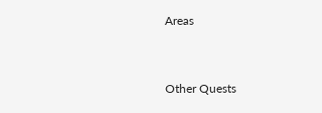Areas


Other Quests